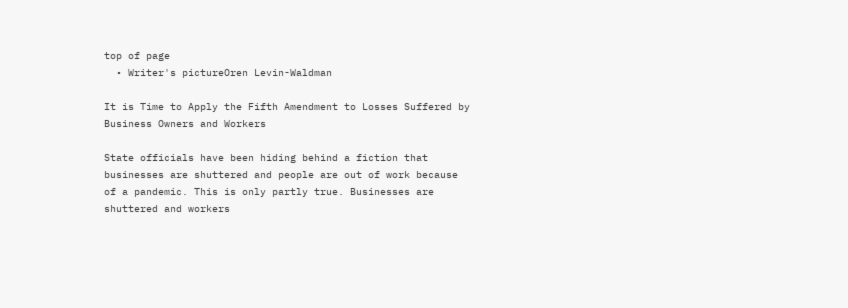top of page
  • Writer's pictureOren Levin-Waldman

It is Time to Apply the Fifth Amendment to Losses Suffered by Business Owners and Workers

State officials have been hiding behind a fiction that businesses are shuttered and people are out of work because of a pandemic. This is only partly true. Businesses are shuttered and workers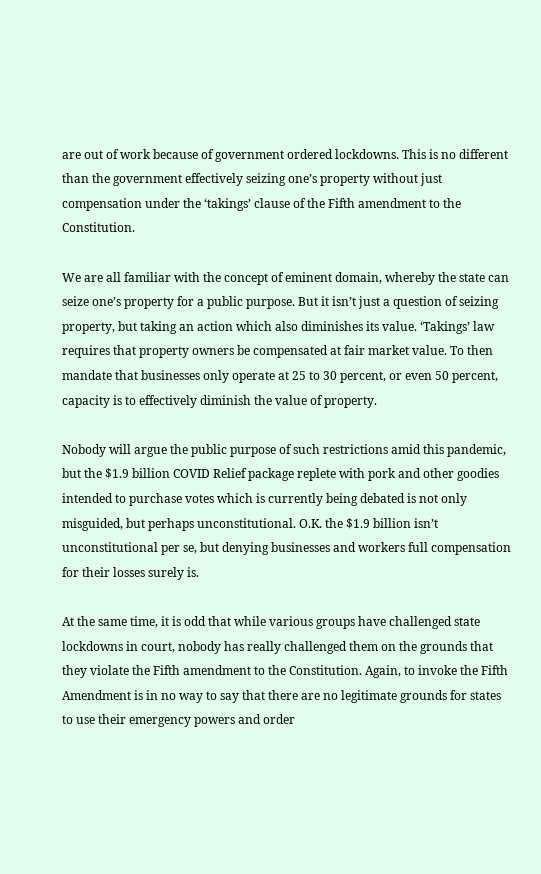are out of work because of government ordered lockdowns. This is no different than the government effectively seizing one’s property without just compensation under the ‘takings’ clause of the Fifth amendment to the Constitution.

We are all familiar with the concept of eminent domain, whereby the state can seize one’s property for a public purpose. But it isn’t just a question of seizing property, but taking an action which also diminishes its value. ‘Takings’ law requires that property owners be compensated at fair market value. To then mandate that businesses only operate at 25 to 30 percent, or even 50 percent, capacity is to effectively diminish the value of property.

Nobody will argue the public purpose of such restrictions amid this pandemic, but the $1.9 billion COVID Relief package replete with pork and other goodies intended to purchase votes which is currently being debated is not only misguided, but perhaps unconstitutional. O.K. the $1.9 billion isn’t unconstitutional per se, but denying businesses and workers full compensation for their losses surely is.

At the same time, it is odd that while various groups have challenged state lockdowns in court, nobody has really challenged them on the grounds that they violate the Fifth amendment to the Constitution. Again, to invoke the Fifth Amendment is in no way to say that there are no legitimate grounds for states to use their emergency powers and order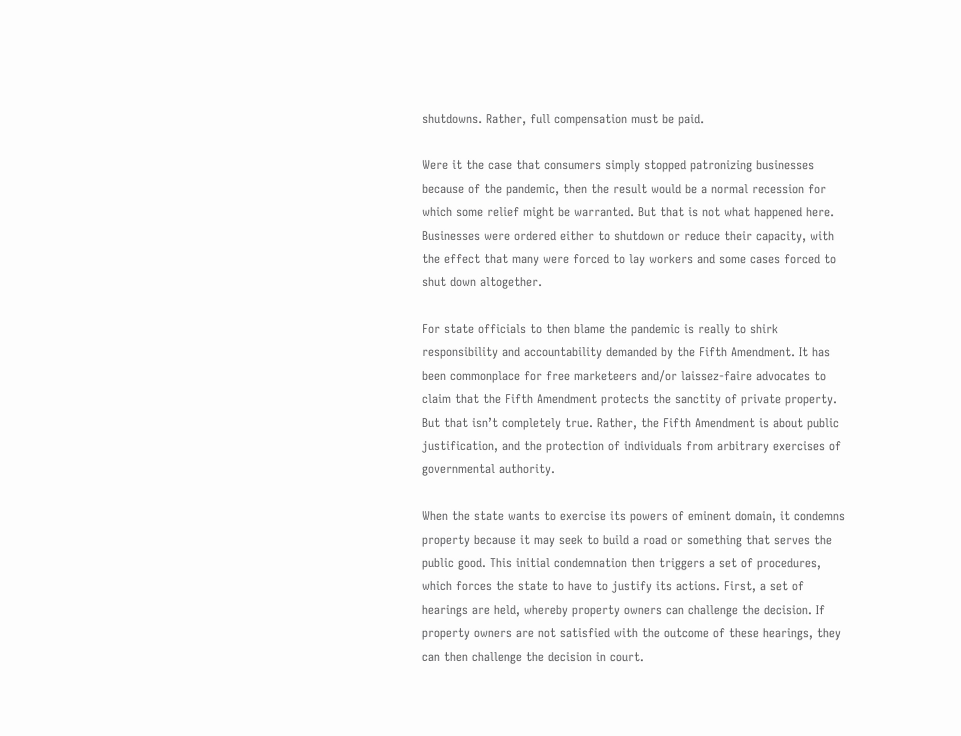shutdowns. Rather, full compensation must be paid.

Were it the case that consumers simply stopped patronizing businesses because of the pandemic, then the result would be a normal recession for which some relief might be warranted. But that is not what happened here. Businesses were ordered either to shutdown or reduce their capacity, with the effect that many were forced to lay workers and some cases forced to shut down altogether.

For state officials to then blame the pandemic is really to shirk responsibility and accountability demanded by the Fifth Amendment. It has been commonplace for free marketeers and/or laissez-faire advocates to claim that the Fifth Amendment protects the sanctity of private property. But that isn’t completely true. Rather, the Fifth Amendment is about public justification, and the protection of individuals from arbitrary exercises of governmental authority.

When the state wants to exercise its powers of eminent domain, it condemns property because it may seek to build a road or something that serves the public good. This initial condemnation then triggers a set of procedures, which forces the state to have to justify its actions. First, a set of hearings are held, whereby property owners can challenge the decision. If property owners are not satisfied with the outcome of these hearings, they can then challenge the decision in court.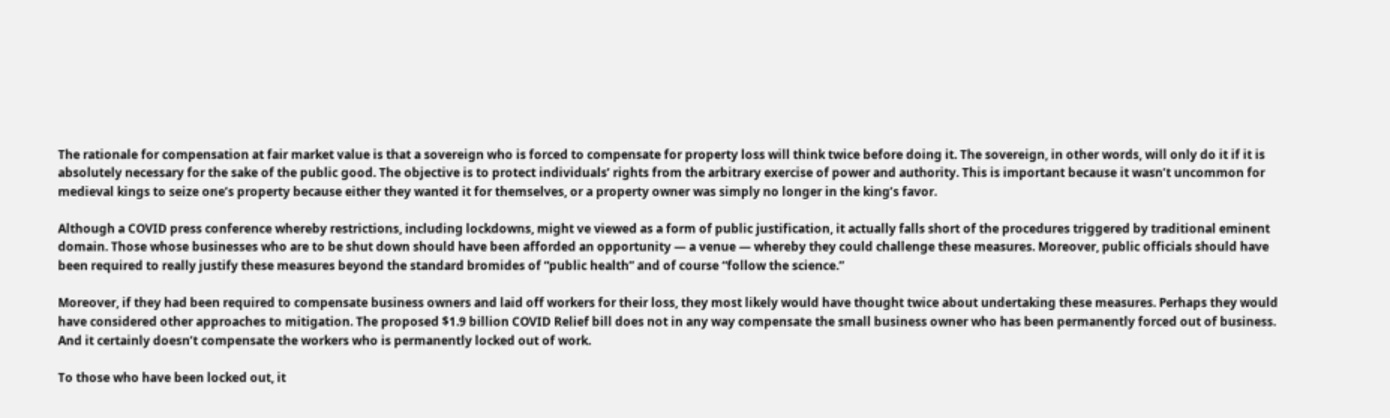The rationale for compensation at fair market value is that a sovereign who is forced to compensate for property loss will think twice before doing it. The sovereign, in other words, will only do it if it is absolutely necessary for the sake of the public good. The objective is to protect individuals’ rights from the arbitrary exercise of power and authority. This is important because it wasn’t uncommon for medieval kings to seize one’s property because either they wanted it for themselves, or a property owner was simply no longer in the king’s favor.

Although a COVID press conference whereby restrictions, including lockdowns, might ve viewed as a form of public justification, it actually falls short of the procedures triggered by traditional eminent domain. Those whose businesses who are to be shut down should have been afforded an opportunity — a venue — whereby they could challenge these measures. Moreover, public officials should have been required to really justify these measures beyond the standard bromides of “public health” and of course “follow the science.”

Moreover, if they had been required to compensate business owners and laid off workers for their loss, they most likely would have thought twice about undertaking these measures. Perhaps they would have considered other approaches to mitigation. The proposed $1.9 billion COVID Relief bill does not in any way compensate the small business owner who has been permanently forced out of business. And it certainly doesn’t compensate the workers who is permanently locked out of work.

To those who have been locked out, it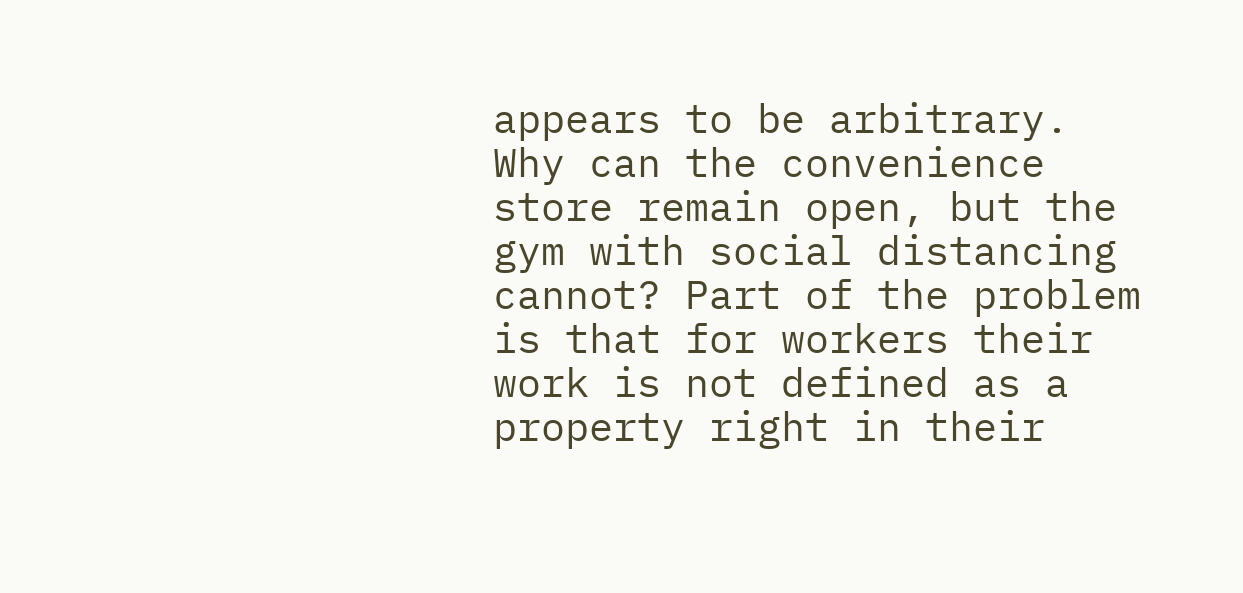appears to be arbitrary. Why can the convenience store remain open, but the gym with social distancing cannot? Part of the problem is that for workers their work is not defined as a property right in their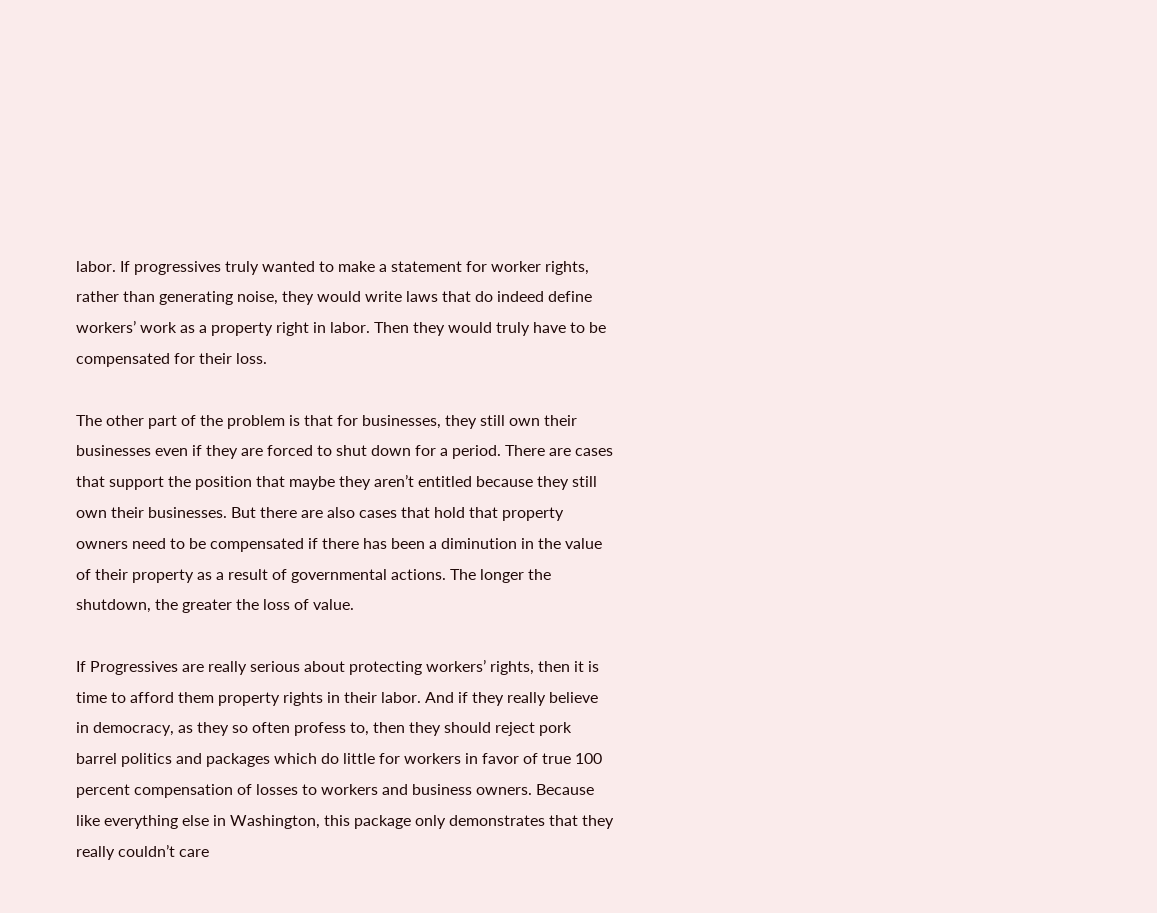labor. If progressives truly wanted to make a statement for worker rights, rather than generating noise, they would write laws that do indeed define workers’ work as a property right in labor. Then they would truly have to be compensated for their loss.

The other part of the problem is that for businesses, they still own their businesses even if they are forced to shut down for a period. There are cases that support the position that maybe they aren’t entitled because they still own their businesses. But there are also cases that hold that property owners need to be compensated if there has been a diminution in the value of their property as a result of governmental actions. The longer the shutdown, the greater the loss of value.

If Progressives are really serious about protecting workers’ rights, then it is time to afford them property rights in their labor. And if they really believe in democracy, as they so often profess to, then they should reject pork barrel politics and packages which do little for workers in favor of true 100 percent compensation of losses to workers and business owners. Because like everything else in Washington, this package only demonstrates that they really couldn’t care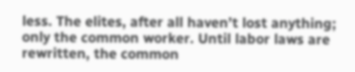less. The elites, after all haven’t lost anything; only the common worker. Until labor laws are rewritten, the common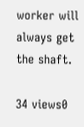worker will always get the shaft.

34 views0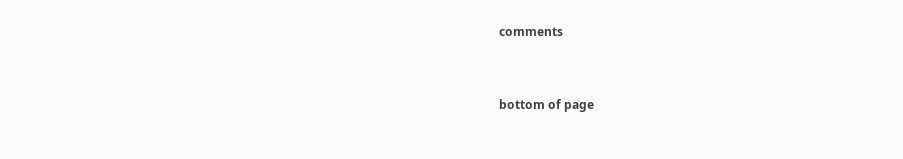comments


bottom of page